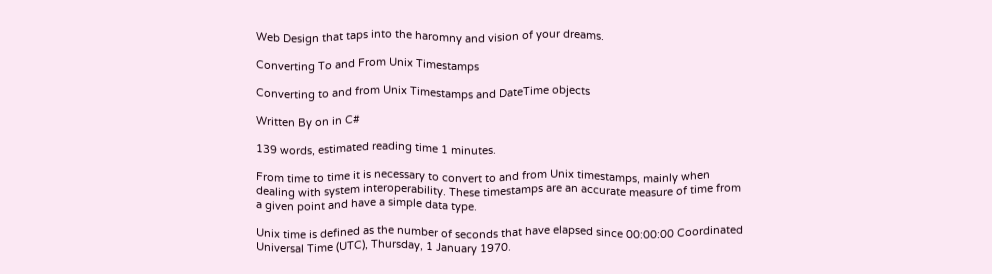Web Design that taps into the haromny and vision of your dreams.

Converting To and From Unix Timestamps

Converting to and from Unix Timestamps and DateTime objects

Written By on in C#

139 words, estimated reading time 1 minutes.

From time to time it is necessary to convert to and from Unix timestamps, mainly when dealing with system interoperability. These timestamps are an accurate measure of time from a given point and have a simple data type.

Unix time is defined as the number of seconds that have elapsed since 00:00:00 Coordinated Universal Time (UTC), Thursday, 1 January 1970.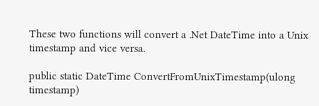These two functions will convert a .Net DateTime into a Unix timestamp and vice versa.

public static DateTime ConvertFromUnixTimestamp(ulong timestamp)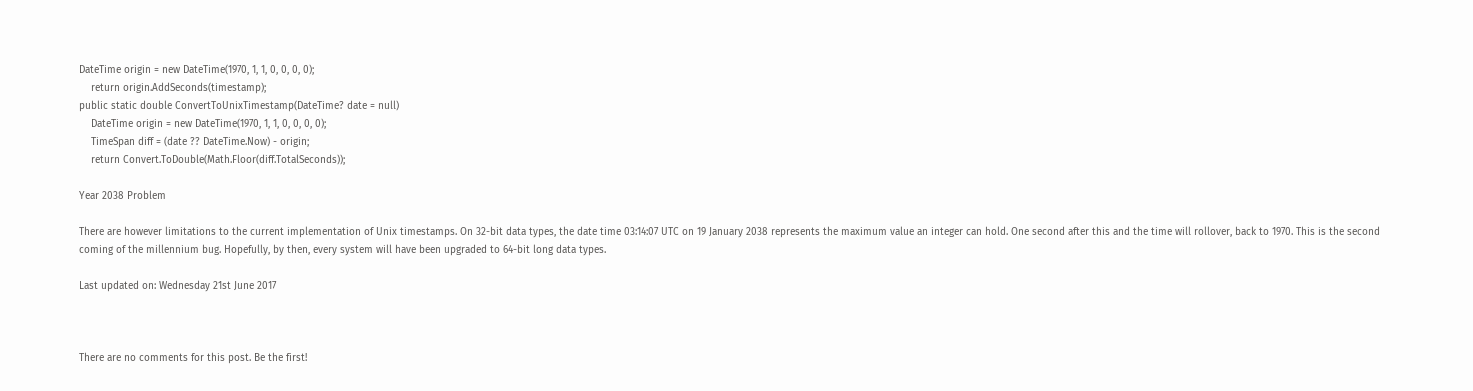DateTime origin = new DateTime(1970, 1, 1, 0, 0, 0, 0);
    return origin.AddSeconds(timestamp);
public static double ConvertToUnixTimestamp(DateTime? date = null)
    DateTime origin = new DateTime(1970, 1, 1, 0, 0, 0, 0);
    TimeSpan diff = (date ?? DateTime.Now) - origin;
    return Convert.ToDouble(Math.Floor(diff.TotalSeconds));

Year 2038 Problem

There are however limitations to the current implementation of Unix timestamps. On 32-bit data types, the date time 03:14:07 UTC on 19 January 2038 represents the maximum value an integer can hold. One second after this and the time will rollover, back to 1970. This is the second coming of the millennium bug. Hopefully, by then, every system will have been upgraded to 64-bit long data types.

Last updated on: Wednesday 21st June 2017



There are no comments for this post. Be the first!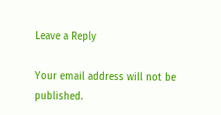Leave a Reply

Your email address will not be published.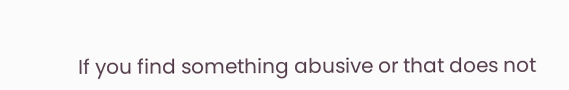If you find something abusive or that does not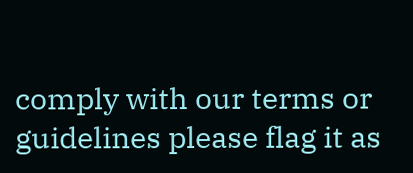comply with our terms or guidelines please flag it as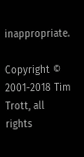inappropriate.

Copyright © 2001-2018 Tim Trott, all rights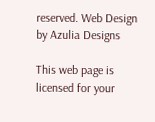reserved. Web Design by Azulia Designs

This web page is licensed for your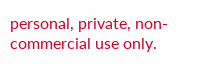personal, private, non-commercial use only.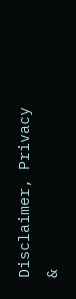Disclaimer, Privacy &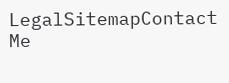LegalSitemapContact Me